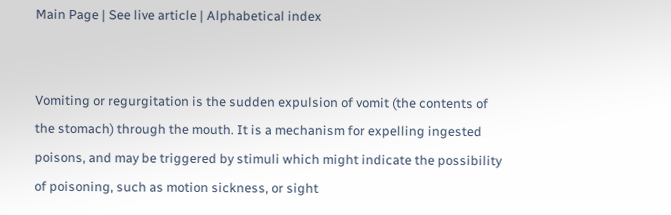Main Page | See live article | Alphabetical index


Vomiting or regurgitation is the sudden expulsion of vomit (the contents of the stomach) through the mouth. It is a mechanism for expelling ingested poisons, and may be triggered by stimuli which might indicate the possibility of poisoning, such as motion sickness, or sight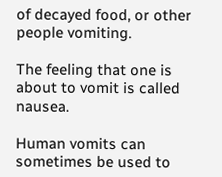of decayed food, or other people vomiting.

The feeling that one is about to vomit is called nausea.

Human vomits can sometimes be used to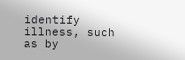identify illness, such as by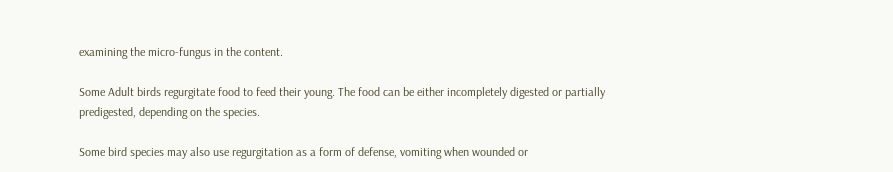examining the micro-fungus in the content.

Some Adult birds regurgitate food to feed their young. The food can be either incompletely digested or partially predigested, depending on the species.

Some bird species may also use regurgitation as a form of defense, vomiting when wounded or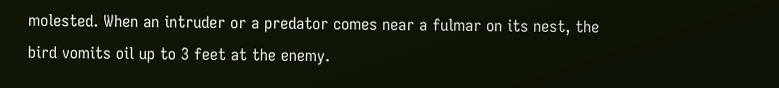molested. When an intruder or a predator comes near a fulmar on its nest, the bird vomits oil up to 3 feet at the enemy.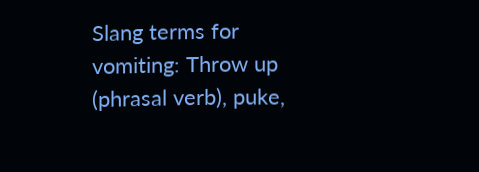Slang terms for vomiting: Throw up (phrasal verb), puke,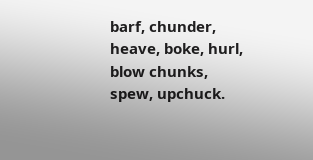barf, chunder, heave, boke, hurl, blow chunks, spew, upchuck.